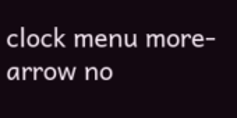clock menu more-arrow no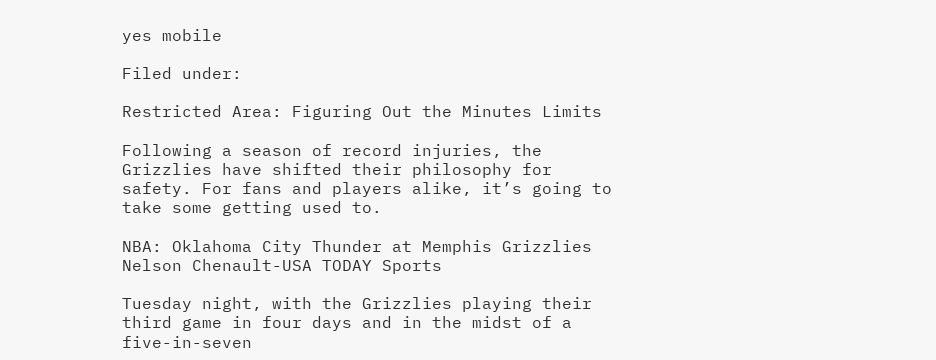yes mobile

Filed under:

Restricted Area: Figuring Out the Minutes Limits

Following a season of record injuries, the Grizzlies have shifted their philosophy for safety. For fans and players alike, it’s going to take some getting used to.

NBA: Oklahoma City Thunder at Memphis Grizzlies Nelson Chenault-USA TODAY Sports

Tuesday night, with the Grizzlies playing their third game in four days and in the midst of a five-in-seven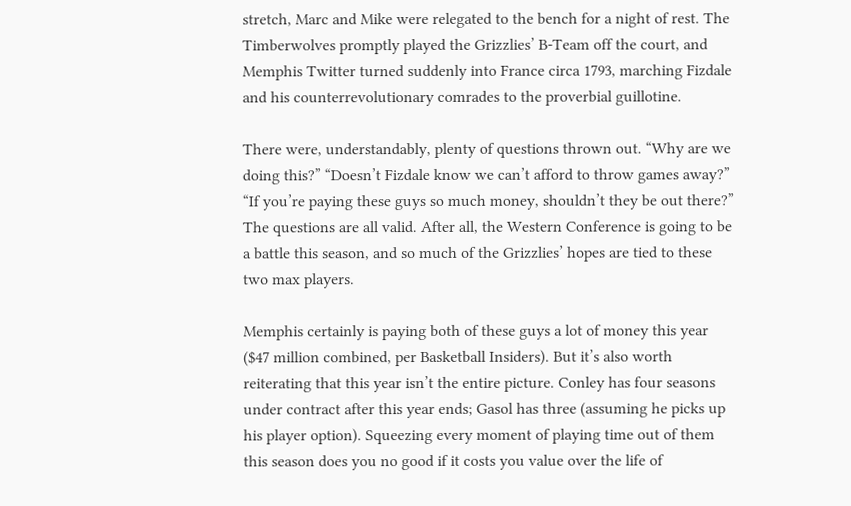stretch, Marc and Mike were relegated to the bench for a night of rest. The Timberwolves promptly played the Grizzlies’ B-Team off the court, and Memphis Twitter turned suddenly into France circa 1793, marching Fizdale and his counterrevolutionary comrades to the proverbial guillotine.

There were, understandably, plenty of questions thrown out. “Why are we doing this?” “Doesn’t Fizdale know we can’t afford to throw games away?” “If you’re paying these guys so much money, shouldn’t they be out there?” The questions are all valid. After all, the Western Conference is going to be a battle this season, and so much of the Grizzlies’ hopes are tied to these two max players.

Memphis certainly is paying both of these guys a lot of money this year ($47 million combined, per Basketball Insiders). But it’s also worth reiterating that this year isn’t the entire picture. Conley has four seasons under contract after this year ends; Gasol has three (assuming he picks up his player option). Squeezing every moment of playing time out of them this season does you no good if it costs you value over the life of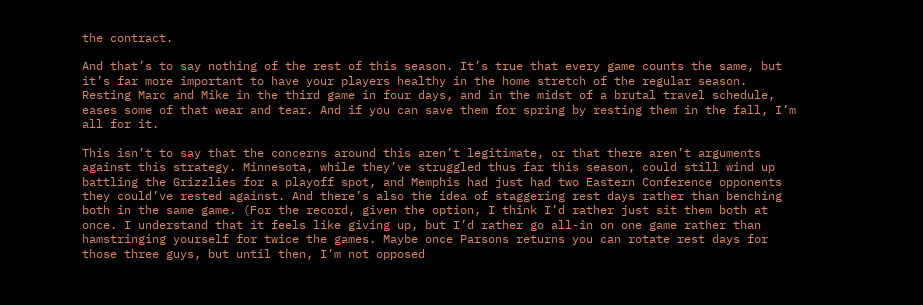the contract.

And that’s to say nothing of the rest of this season. It’s true that every game counts the same, but it’s far more important to have your players healthy in the home stretch of the regular season. Resting Marc and Mike in the third game in four days, and in the midst of a brutal travel schedule, eases some of that wear and tear. And if you can save them for spring by resting them in the fall, I’m all for it.

This isn’t to say that the concerns around this aren’t legitimate, or that there aren’t arguments against this strategy. Minnesota, while they’ve struggled thus far this season, could still wind up battling the Grizzlies for a playoff spot, and Memphis had just had two Eastern Conference opponents they could’ve rested against. And there’s also the idea of staggering rest days rather than benching both in the same game. (For the record, given the option, I think I’d rather just sit them both at once. I understand that it feels like giving up, but I’d rather go all-in on one game rather than hamstringing yourself for twice the games. Maybe once Parsons returns you can rotate rest days for those three guys, but until then, I’m not opposed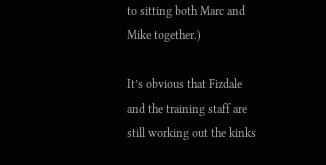to sitting both Marc and Mike together.)

It’s obvious that Fizdale and the training staff are still working out the kinks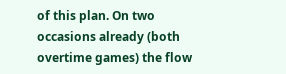of this plan. On two occasions already (both overtime games) the flow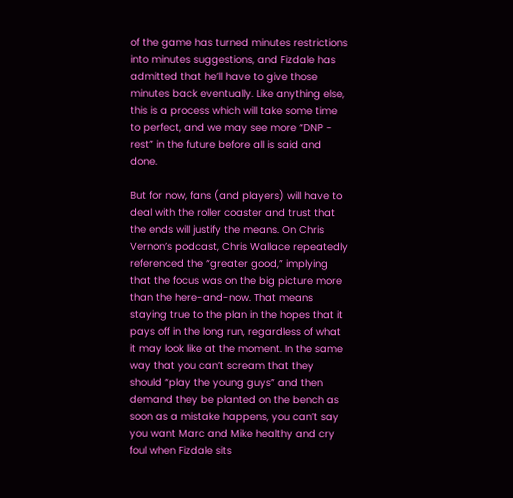of the game has turned minutes restrictions into minutes suggestions, and Fizdale has admitted that he’ll have to give those minutes back eventually. Like anything else, this is a process which will take some time to perfect, and we may see more “DNP - rest” in the future before all is said and done.

But for now, fans (and players) will have to deal with the roller coaster and trust that the ends will justify the means. On Chris Vernon’s podcast, Chris Wallace repeatedly referenced the “greater good,” implying that the focus was on the big picture more than the here-and-now. That means staying true to the plan in the hopes that it pays off in the long run, regardless of what it may look like at the moment. In the same way that you can’t scream that they should “play the young guys” and then demand they be planted on the bench as soon as a mistake happens, you can’t say you want Marc and Mike healthy and cry foul when Fizdale sits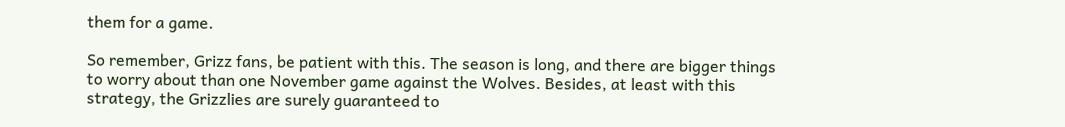them for a game.

So remember, Grizz fans, be patient with this. The season is long, and there are bigger things to worry about than one November game against the Wolves. Besides, at least with this strategy, the Grizzlies are surely guaranteed to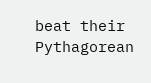beat their Pythagorean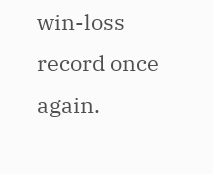win-loss record once again.